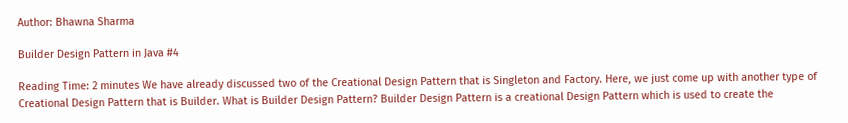Author: Bhawna Sharma

Builder Design Pattern in Java #4

Reading Time: 2 minutes We have already discussed two of the Creational Design Pattern that is Singleton and Factory. Here, we just come up with another type of Creational Design Pattern that is Builder. What is Builder Design Pattern? Builder Design Pattern is a creational Design Pattern which is used to create the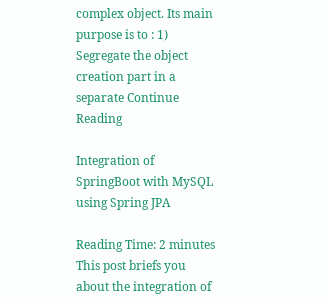complex object. Its main purpose is to : 1) Segregate the object creation part in a separate Continue Reading

Integration of SpringBoot with MySQL using Spring JPA

Reading Time: 2 minutes This post briefs you about the integration of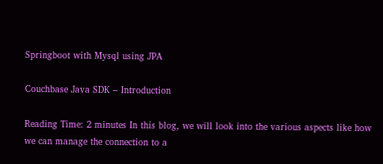Springboot with Mysql using JPA

Couchbase Java SDK – Introduction

Reading Time: 2 minutes In this blog, we will look into the various aspects like how we can manage the connection to a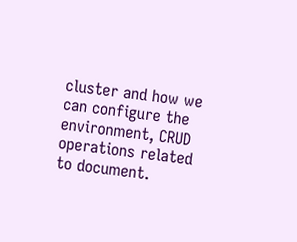cluster and how we can configure the environment, CRUD operations related to document.